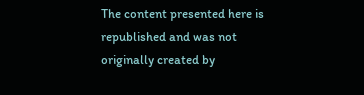The content presented here is republished and was not originally created by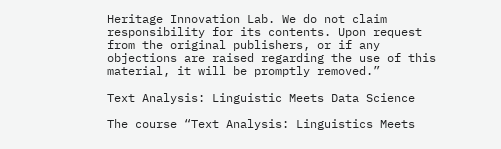Heritage Innovation Lab. We do not claim responsibility for its contents. Upon request from the original publishers, or if any objections are raised regarding the use of this material, it will be promptly removed.”

Text Analysis: Linguistic Meets Data Science

The course “Text Analysis: Linguistics Meets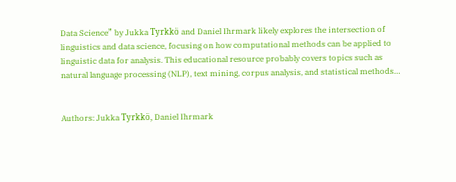Data Science” by Jukka Tyrkkö and Daniel Ihrmark likely explores the intersection of linguistics and data science, focusing on how computational methods can be applied to linguistic data for analysis. This educational resource probably covers topics such as natural language processing (NLP), text mining, corpus analysis, and statistical methods…


Authors: Jukka Tyrkkö, Daniel Ihrmark